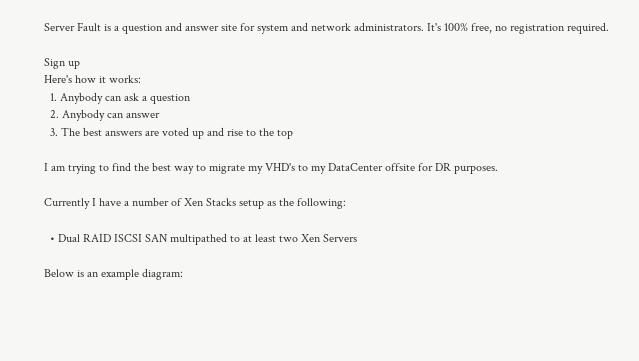Server Fault is a question and answer site for system and network administrators. It's 100% free, no registration required.

Sign up
Here's how it works:
  1. Anybody can ask a question
  2. Anybody can answer
  3. The best answers are voted up and rise to the top

I am trying to find the best way to migrate my VHD's to my DataCenter offsite for DR purposes.

Currently I have a number of Xen Stacks setup as the following:

  • Dual RAID ISCSI SAN multipathed to at least two Xen Servers

Below is an example diagram: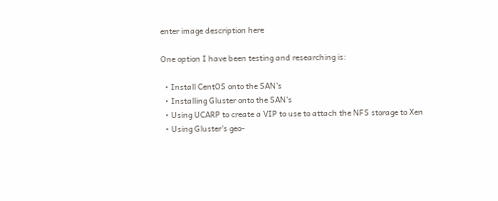enter image description here

One option I have been testing and researching is:

  • Install CentOS onto the SAN's
  • Installing Gluster onto the SAN's
  • Using UCARP to create a VIP to use to attach the NFS storage to Xen
  • Using Gluster's geo-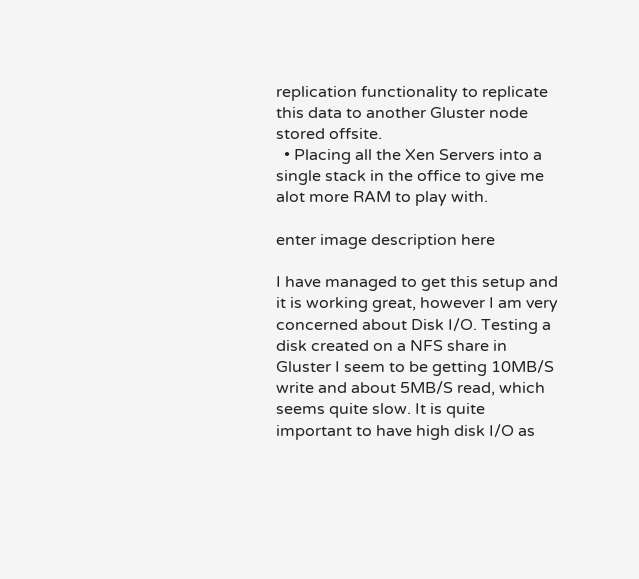replication functionality to replicate this data to another Gluster node stored offsite.
  • Placing all the Xen Servers into a single stack in the office to give me alot more RAM to play with.

enter image description here

I have managed to get this setup and it is working great, however I am very concerned about Disk I/O. Testing a disk created on a NFS share in Gluster I seem to be getting 10MB/S write and about 5MB/S read, which seems quite slow. It is quite important to have high disk I/O as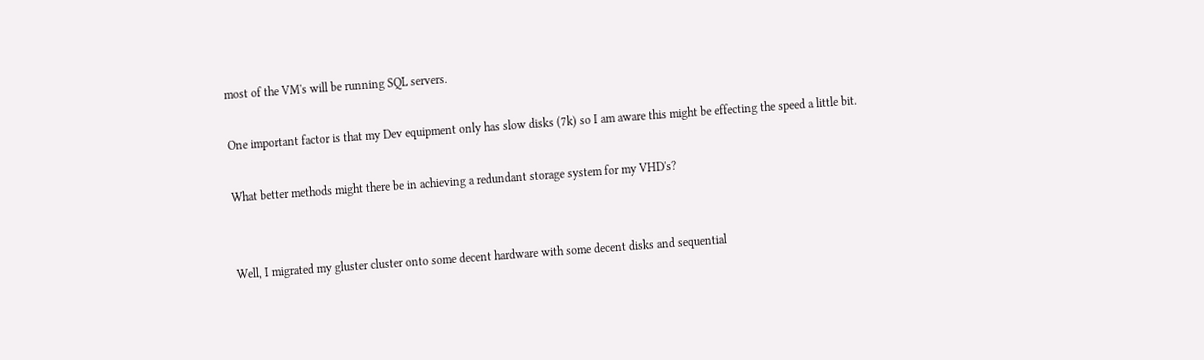most of the VM's will be running SQL servers.

One important factor is that my Dev equipment only has slow disks (7k) so I am aware this might be effecting the speed a little bit.

What better methods might there be in achieving a redundant storage system for my VHD's?


Well, I migrated my gluster cluster onto some decent hardware with some decent disks and sequential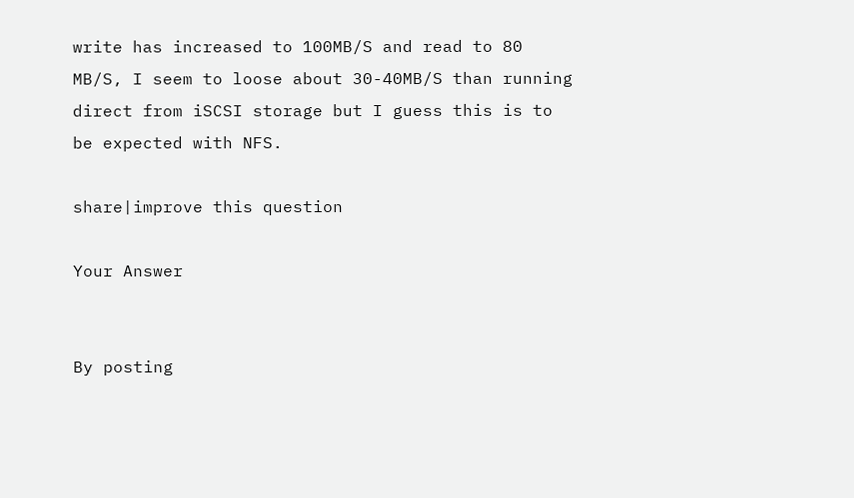write has increased to 100MB/S and read to 80 MB/S, I seem to loose about 30-40MB/S than running direct from iSCSI storage but I guess this is to be expected with NFS.

share|improve this question

Your Answer


By posting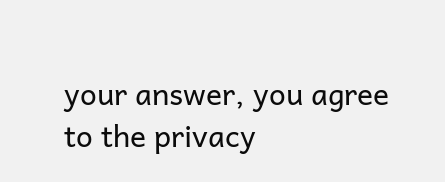your answer, you agree to the privacy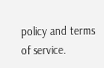policy and terms of service.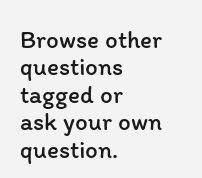Browse other questions tagged or ask your own question.